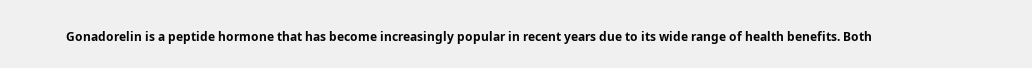Gonadorelin is a peptide hormone that has become increasingly popular in recent years due to its wide range of health benefits. Both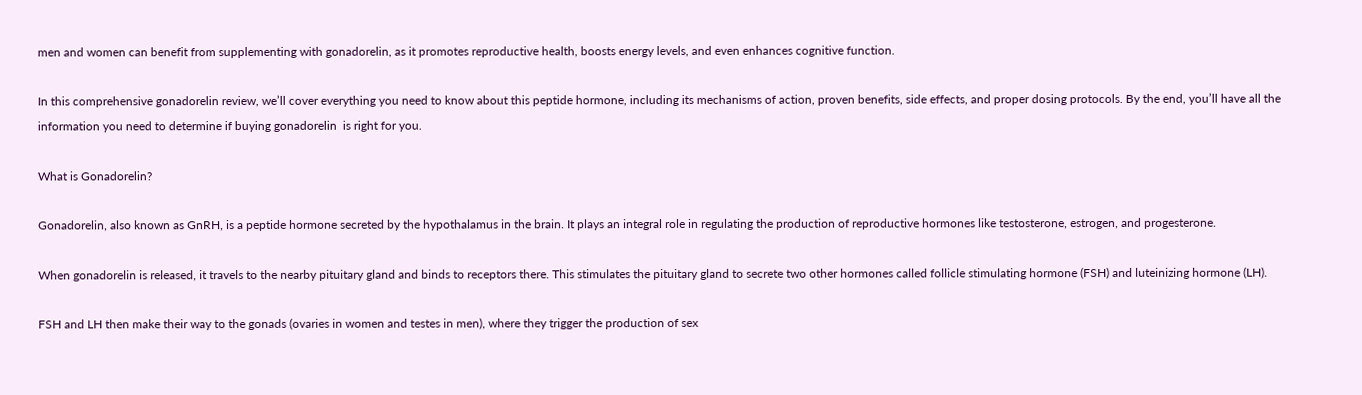men and women can benefit from supplementing with gonadorelin, as it promotes reproductive health, boosts energy levels, and even enhances cognitive function.

In this comprehensive gonadorelin review, we’ll cover everything you need to know about this peptide hormone, including its mechanisms of action, proven benefits, side effects, and proper dosing protocols. By the end, you’ll have all the information you need to determine if buying gonadorelin  is right for you.

What is Gonadorelin?

Gonadorelin, also known as GnRH, is a peptide hormone secreted by the hypothalamus in the brain. It plays an integral role in regulating the production of reproductive hormones like testosterone, estrogen, and progesterone.

When gonadorelin is released, it travels to the nearby pituitary gland and binds to receptors there. This stimulates the pituitary gland to secrete two other hormones called follicle stimulating hormone (FSH) and luteinizing hormone (LH).

FSH and LH then make their way to the gonads (ovaries in women and testes in men), where they trigger the production of sex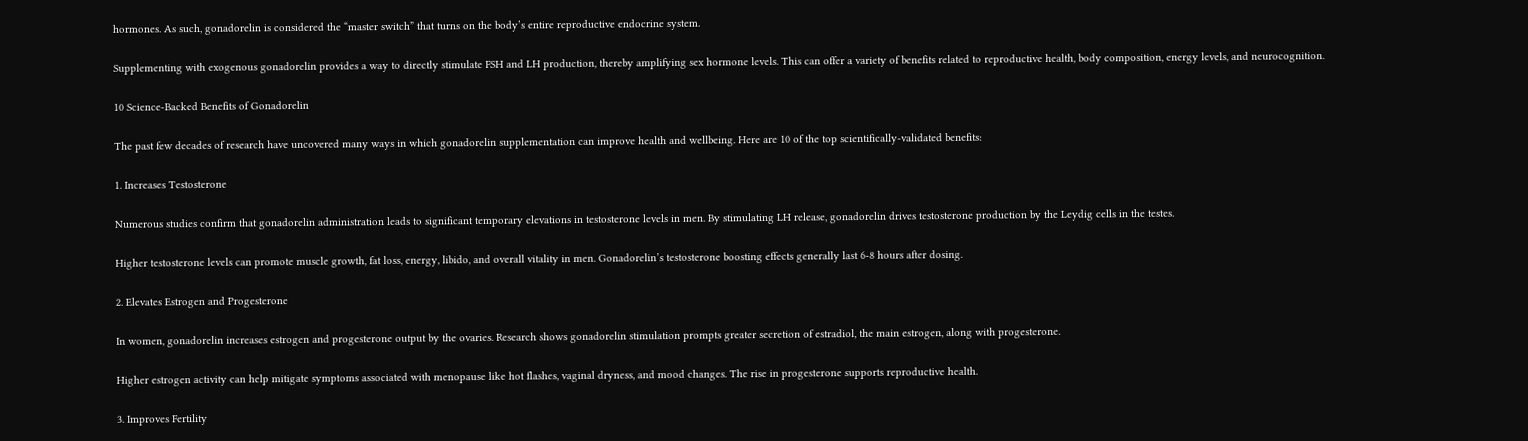hormones. As such, gonadorelin is considered the “master switch” that turns on the body’s entire reproductive endocrine system.

Supplementing with exogenous gonadorelin provides a way to directly stimulate FSH and LH production, thereby amplifying sex hormone levels. This can offer a variety of benefits related to reproductive health, body composition, energy levels, and neurocognition.

10 Science-Backed Benefits of Gonadorelin

The past few decades of research have uncovered many ways in which gonadorelin supplementation can improve health and wellbeing. Here are 10 of the top scientifically-validated benefits:

1. Increases Testosterone

Numerous studies confirm that gonadorelin administration leads to significant temporary elevations in testosterone levels in men. By stimulating LH release, gonadorelin drives testosterone production by the Leydig cells in the testes.

Higher testosterone levels can promote muscle growth, fat loss, energy, libido, and overall vitality in men. Gonadorelin’s testosterone boosting effects generally last 6-8 hours after dosing.

2. Elevates Estrogen and Progesterone

In women, gonadorelin increases estrogen and progesterone output by the ovaries. Research shows gonadorelin stimulation prompts greater secretion of estradiol, the main estrogen, along with progesterone.

Higher estrogen activity can help mitigate symptoms associated with menopause like hot flashes, vaginal dryness, and mood changes. The rise in progesterone supports reproductive health.

3. Improves Fertility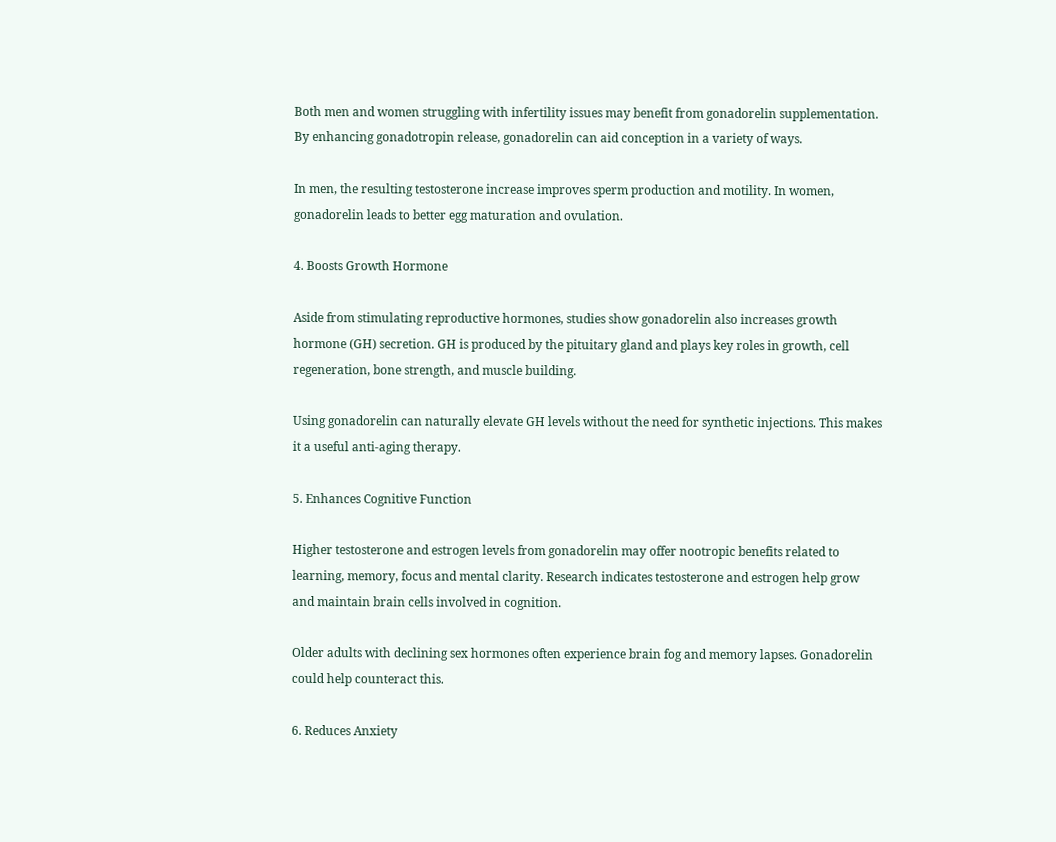Both men and women struggling with infertility issues may benefit from gonadorelin supplementation. By enhancing gonadotropin release, gonadorelin can aid conception in a variety of ways.

In men, the resulting testosterone increase improves sperm production and motility. In women, gonadorelin leads to better egg maturation and ovulation.

4. Boosts Growth Hormone

Aside from stimulating reproductive hormones, studies show gonadorelin also increases growth hormone (GH) secretion. GH is produced by the pituitary gland and plays key roles in growth, cell regeneration, bone strength, and muscle building.

Using gonadorelin can naturally elevate GH levels without the need for synthetic injections. This makes it a useful anti-aging therapy.

5. Enhances Cognitive Function

Higher testosterone and estrogen levels from gonadorelin may offer nootropic benefits related to learning, memory, focus and mental clarity. Research indicates testosterone and estrogen help grow and maintain brain cells involved in cognition.

Older adults with declining sex hormones often experience brain fog and memory lapses. Gonadorelin could help counteract this.

6. Reduces Anxiety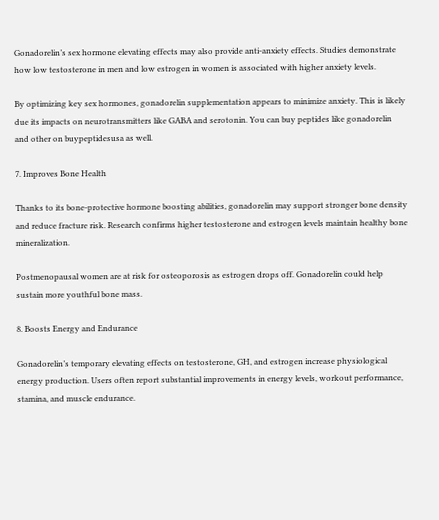Gonadorelin’s sex hormone elevating effects may also provide anti-anxiety effects. Studies demonstrate how low testosterone in men and low estrogen in women is associated with higher anxiety levels.

By optimizing key sex hormones, gonadorelin supplementation appears to minimize anxiety. This is likely due its impacts on neurotransmitters like GABA and serotonin. You can buy peptides like gonadorelin and other on buypeptidesusa as well.

7. Improves Bone Health

Thanks to its bone-protective hormone boosting abilities, gonadorelin may support stronger bone density and reduce fracture risk. Research confirms higher testosterone and estrogen levels maintain healthy bone mineralization.

Postmenopausal women are at risk for osteoporosis as estrogen drops off. Gonadorelin could help sustain more youthful bone mass.

8. Boosts Energy and Endurance

Gonadorelin’s temporary elevating effects on testosterone, GH, and estrogen increase physiological energy production. Users often report substantial improvements in energy levels, workout performance, stamina, and muscle endurance.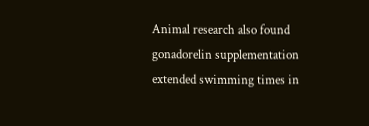Animal research also found gonadorelin supplementation extended swimming times in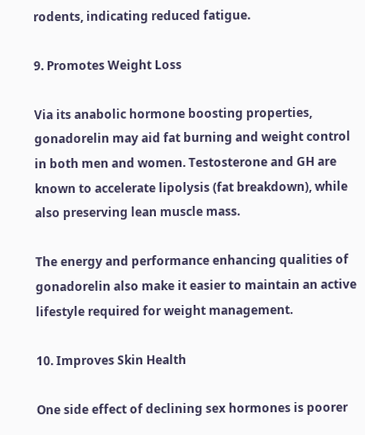rodents, indicating reduced fatigue.

9. Promotes Weight Loss

Via its anabolic hormone boosting properties, gonadorelin may aid fat burning and weight control in both men and women. Testosterone and GH are known to accelerate lipolysis (fat breakdown), while also preserving lean muscle mass.

The energy and performance enhancing qualities of gonadorelin also make it easier to maintain an active lifestyle required for weight management.

10. Improves Skin Health

One side effect of declining sex hormones is poorer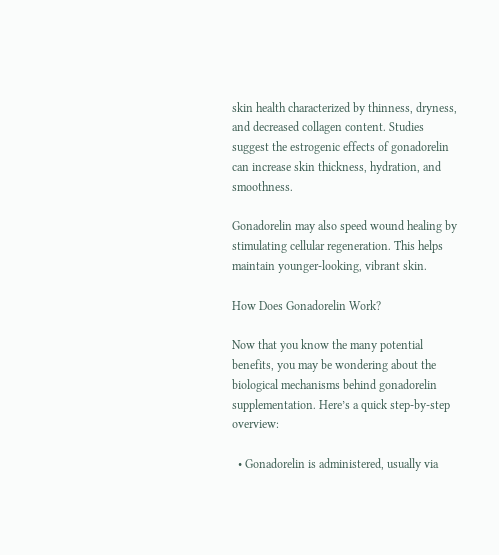skin health characterized by thinness, dryness, and decreased collagen content. Studies suggest the estrogenic effects of gonadorelin can increase skin thickness, hydration, and smoothness.

Gonadorelin may also speed wound healing by stimulating cellular regeneration. This helps maintain younger-looking, vibrant skin.

How Does Gonadorelin Work?

Now that you know the many potential benefits, you may be wondering about the biological mechanisms behind gonadorelin supplementation. Here’s a quick step-by-step overview:

  • Gonadorelin is administered, usually via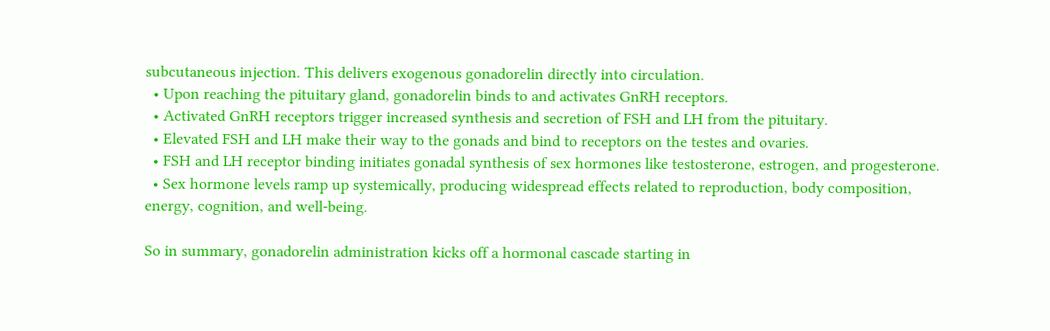subcutaneous injection. This delivers exogenous gonadorelin directly into circulation.
  • Upon reaching the pituitary gland, gonadorelin binds to and activates GnRH receptors.
  • Activated GnRH receptors trigger increased synthesis and secretion of FSH and LH from the pituitary.
  • Elevated FSH and LH make their way to the gonads and bind to receptors on the testes and ovaries.
  • FSH and LH receptor binding initiates gonadal synthesis of sex hormones like testosterone, estrogen, and progesterone.
  • Sex hormone levels ramp up systemically, producing widespread effects related to reproduction, body composition, energy, cognition, and well-being.

So in summary, gonadorelin administration kicks off a hormonal cascade starting in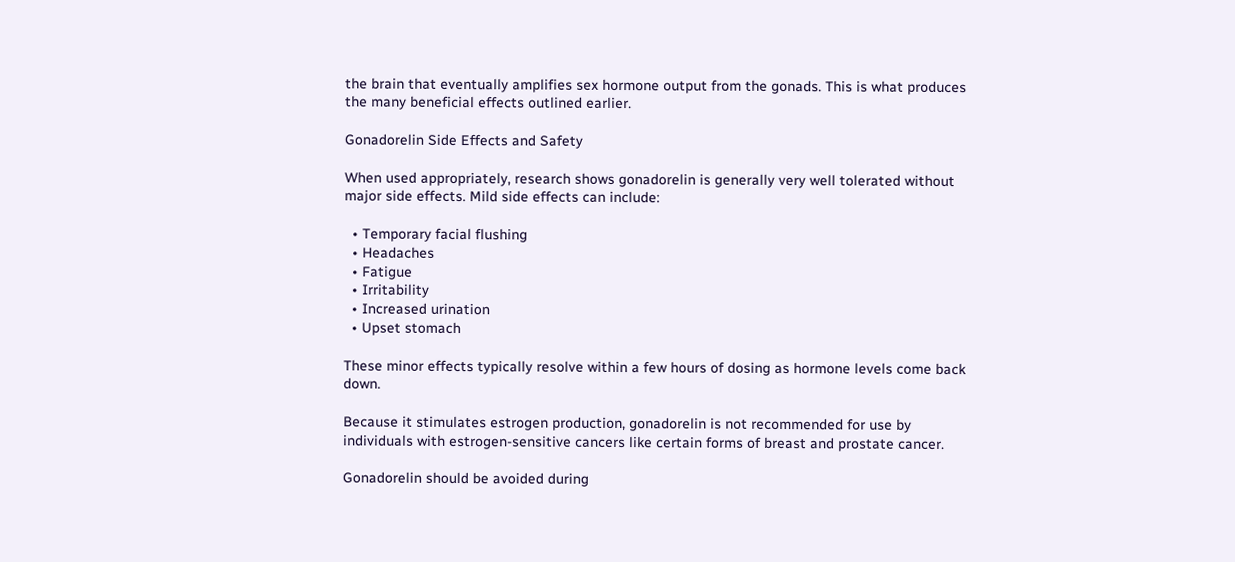the brain that eventually amplifies sex hormone output from the gonads. This is what produces the many beneficial effects outlined earlier.

Gonadorelin Side Effects and Safety

When used appropriately, research shows gonadorelin is generally very well tolerated without major side effects. Mild side effects can include:

  • Temporary facial flushing
  • Headaches
  • Fatigue
  • Irritability
  • Increased urination
  • Upset stomach

These minor effects typically resolve within a few hours of dosing as hormone levels come back down.

Because it stimulates estrogen production, gonadorelin is not recommended for use by individuals with estrogen-sensitive cancers like certain forms of breast and prostate cancer.

Gonadorelin should be avoided during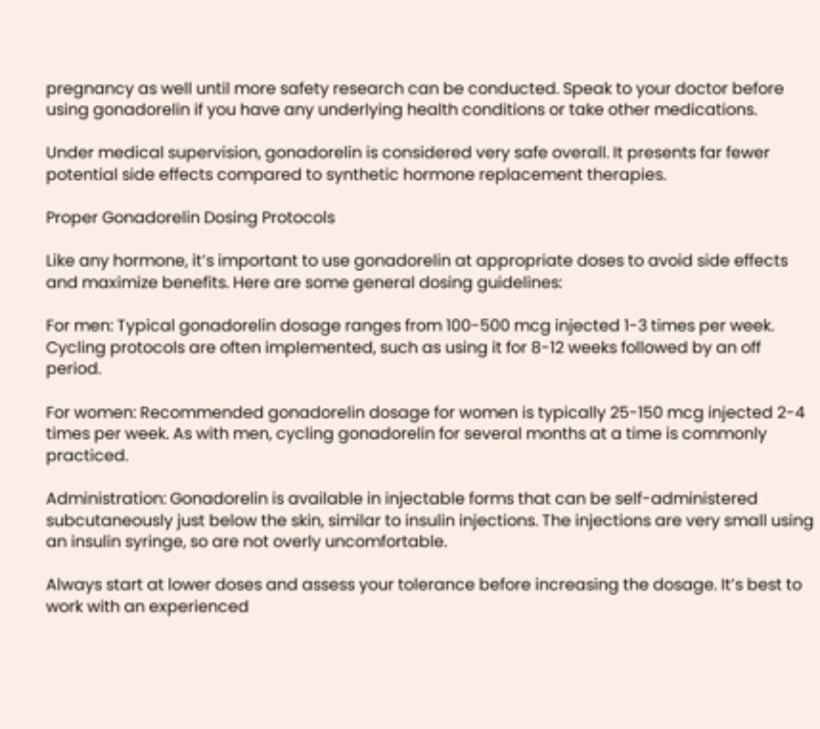pregnancy as well until more safety research can be conducted. Speak to your doctor before using gonadorelin if you have any underlying health conditions or take other medications.

Under medical supervision, gonadorelin is considered very safe overall. It presents far fewer potential side effects compared to synthetic hormone replacement therapies.

Proper Gonadorelin Dosing Protocols

Like any hormone, it’s important to use gonadorelin at appropriate doses to avoid side effects and maximize benefits. Here are some general dosing guidelines:

For men: Typical gonadorelin dosage ranges from 100-500 mcg injected 1-3 times per week. Cycling protocols are often implemented, such as using it for 8-12 weeks followed by an off period.

For women: Recommended gonadorelin dosage for women is typically 25-150 mcg injected 2-4 times per week. As with men, cycling gonadorelin for several months at a time is commonly practiced.

Administration: Gonadorelin is available in injectable forms that can be self-administered subcutaneously just below the skin, similar to insulin injections. The injections are very small using an insulin syringe, so are not overly uncomfortable.

Always start at lower doses and assess your tolerance before increasing the dosage. It’s best to work with an experienced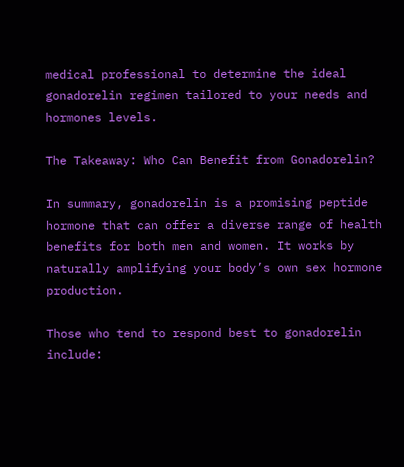medical professional to determine the ideal gonadorelin regimen tailored to your needs and hormones levels.

The Takeaway: Who Can Benefit from Gonadorelin?

In summary, gonadorelin is a promising peptide hormone that can offer a diverse range of health benefits for both men and women. It works by naturally amplifying your body’s own sex hormone production.

Those who tend to respond best to gonadorelin include: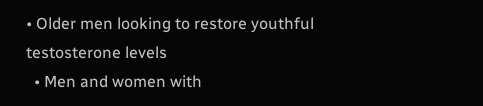• Older men looking to restore youthful testosterone levels
  • Men and women with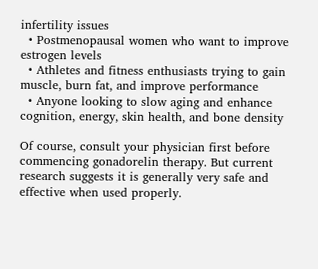infertility issues
  • Postmenopausal women who want to improve estrogen levels
  • Athletes and fitness enthusiasts trying to gain muscle, burn fat, and improve performance
  • Anyone looking to slow aging and enhance cognition, energy, skin health, and bone density

Of course, consult your physician first before commencing gonadorelin therapy. But current research suggests it is generally very safe and effective when used properly.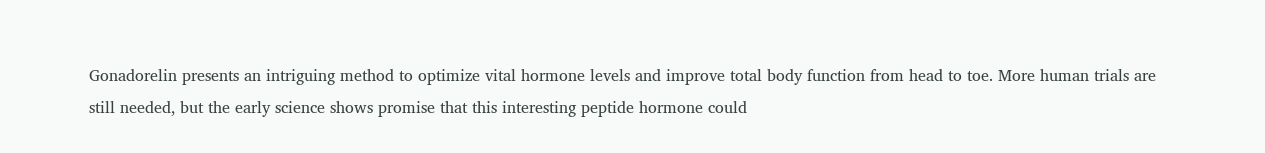Gonadorelin presents an intriguing method to optimize vital hormone levels and improve total body function from head to toe. More human trials are still needed, but the early science shows promise that this interesting peptide hormone could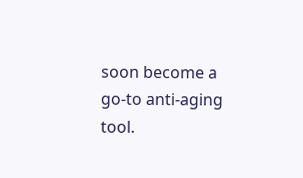soon become a go-to anti-aging tool.